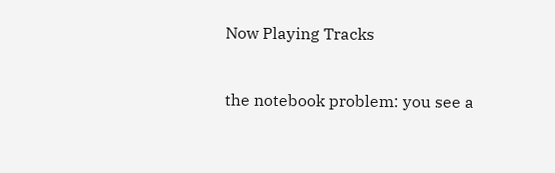Now Playing Tracks


the notebook problem: you see a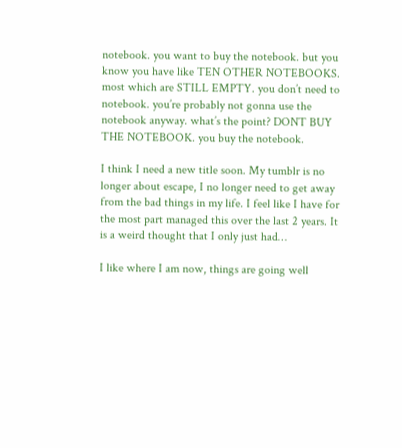notebook. you want to buy the notebook. but you know you have like TEN OTHER NOTEBOOKS. most which are STILL EMPTY. you don’t need to notebook. you’re probably not gonna use the notebook anyway. what’s the point? DONT BUY THE NOTEBOOK. you buy the notebook.

I think I need a new title soon. My tumblr is no longer about escape, I no longer need to get away from the bad things in my life. I feel like I have for the most part managed this over the last 2 years. It is a weird thought that I only just had…

I like where I am now, things are going well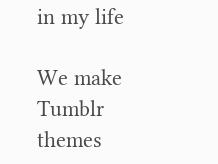in my life

We make Tumblr themes